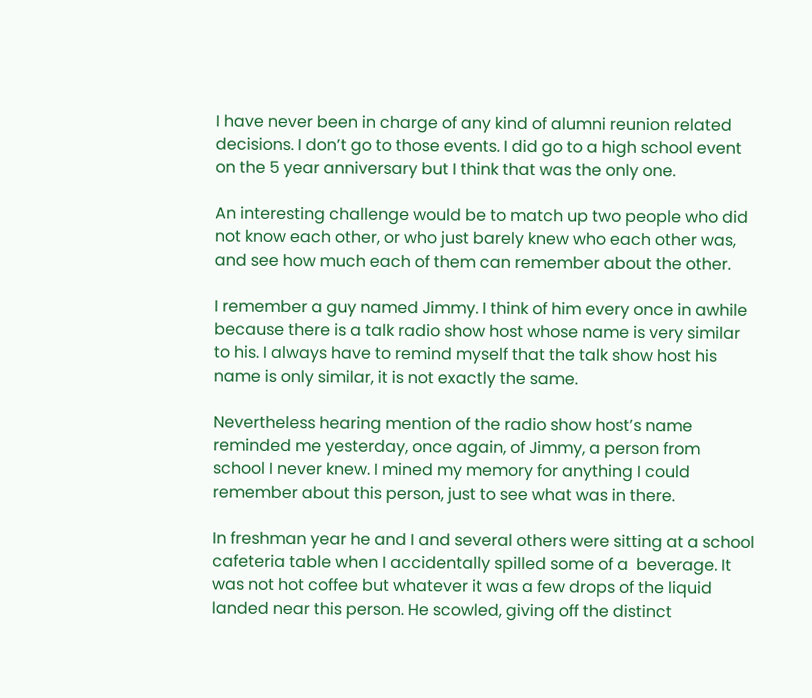I have never been in charge of any kind of alumni reunion related decisions. I don’t go to those events. I did go to a high school event on the 5 year anniversary but I think that was the only one.

An interesting challenge would be to match up two people who did not know each other, or who just barely knew who each other was, and see how much each of them can remember about the other.

I remember a guy named Jimmy. I think of him every once in awhile because there is a talk radio show host whose name is very similar to his. I always have to remind myself that the talk show host his name is only similar, it is not exactly the same.

Nevertheless hearing mention of the radio show host’s name reminded me yesterday, once again, of Jimmy, a person from school I never knew. I mined my memory for anything I could remember about this person, just to see what was in there.

In freshman year he and I and several others were sitting at a school cafeteria table when I accidentally spilled some of a  beverage. It was not hot coffee but whatever it was a few drops of the liquid landed near this person. He scowled, giving off the distinct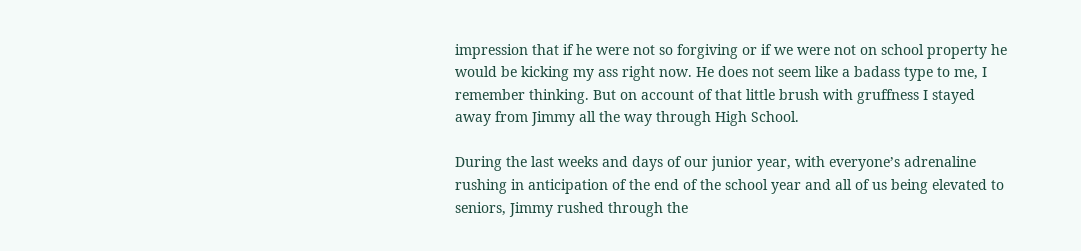impression that if he were not so forgiving or if we were not on school property he would be kicking my ass right now. He does not seem like a badass type to me, I remember thinking. But on account of that little brush with gruffness I stayed away from Jimmy all the way through High School.

During the last weeks and days of our junior year, with everyone’s adrenaline rushing in anticipation of the end of the school year and all of us being elevated to seniors, Jimmy rushed through the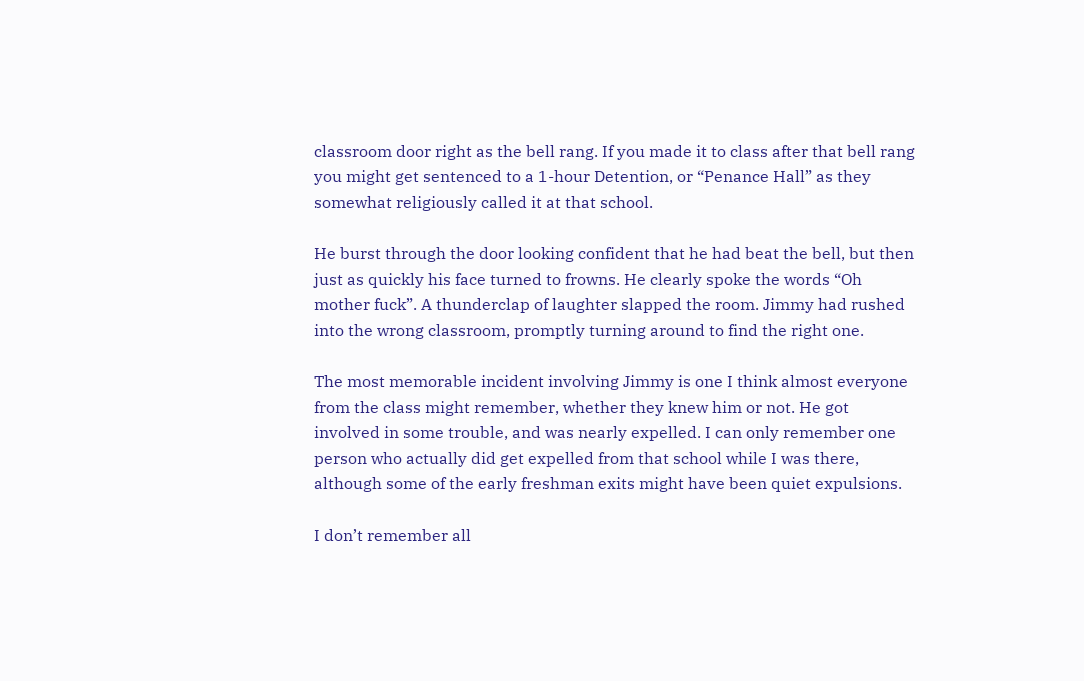classroom door right as the bell rang. If you made it to class after that bell rang you might get sentenced to a 1-hour Detention, or “Penance Hall” as they somewhat religiously called it at that school.

He burst through the door looking confident that he had beat the bell, but then just as quickly his face turned to frowns. He clearly spoke the words “Oh mother fuck”. A thunderclap of laughter slapped the room. Jimmy had rushed into the wrong classroom, promptly turning around to find the right one.

The most memorable incident involving Jimmy is one I think almost everyone from the class might remember, whether they knew him or not. He got involved in some trouble, and was nearly expelled. I can only remember one person who actually did get expelled from that school while I was there, although some of the early freshman exits might have been quiet expulsions.

I don’t remember all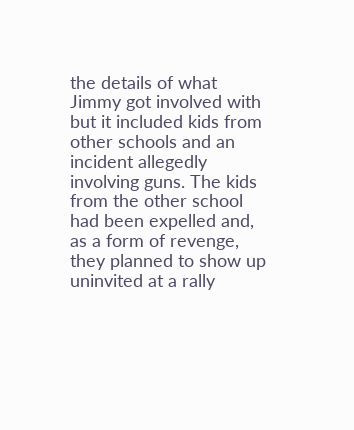the details of what Jimmy got involved with but it included kids from other schools and an incident allegedly involving guns. The kids from the other school had been expelled and, as a form of revenge, they planned to show up uninvited at a rally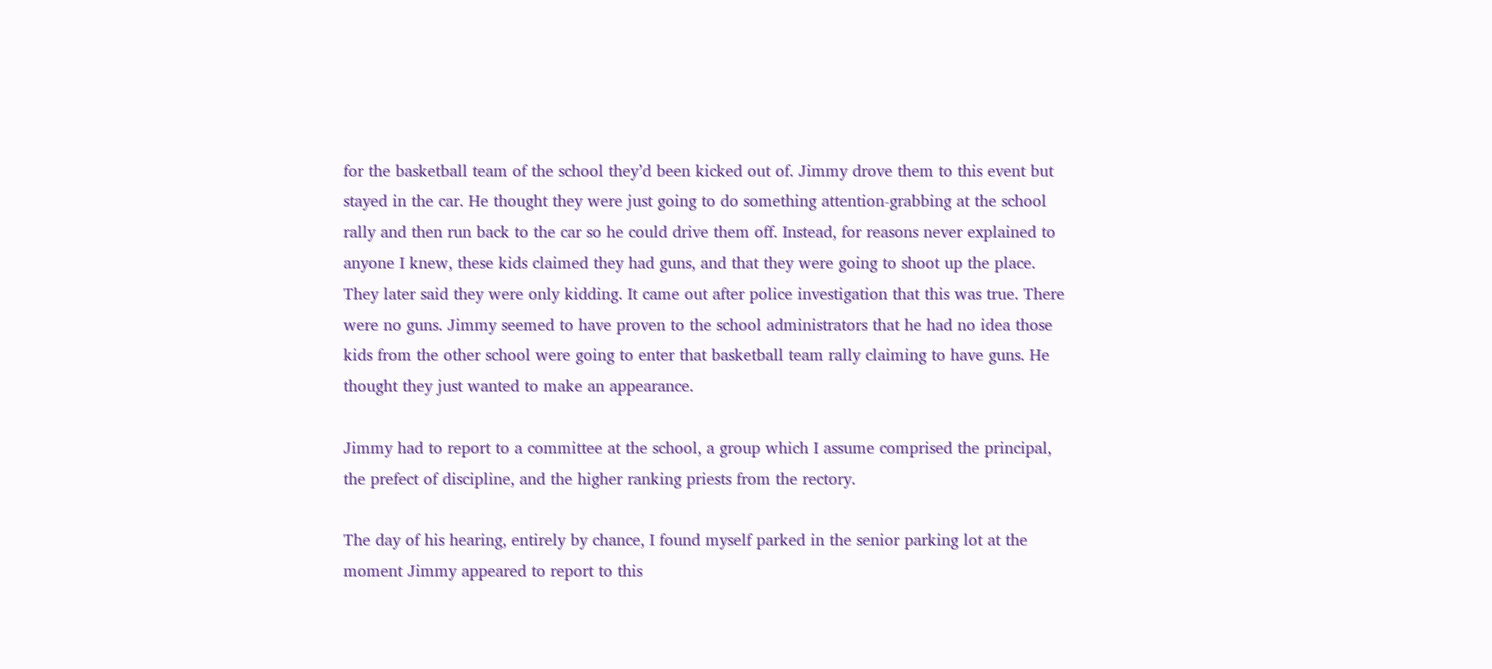for the basketball team of the school they’d been kicked out of. Jimmy drove them to this event but stayed in the car. He thought they were just going to do something attention-grabbing at the school rally and then run back to the car so he could drive them off. Instead, for reasons never explained to anyone I knew, these kids claimed they had guns, and that they were going to shoot up the place. They later said they were only kidding. It came out after police investigation that this was true. There were no guns. Jimmy seemed to have proven to the school administrators that he had no idea those kids from the other school were going to enter that basketball team rally claiming to have guns. He thought they just wanted to make an appearance.

Jimmy had to report to a committee at the school, a group which I assume comprised the principal, the prefect of discipline, and the higher ranking priests from the rectory.

The day of his hearing, entirely by chance, I found myself parked in the senior parking lot at the moment Jimmy appeared to report to this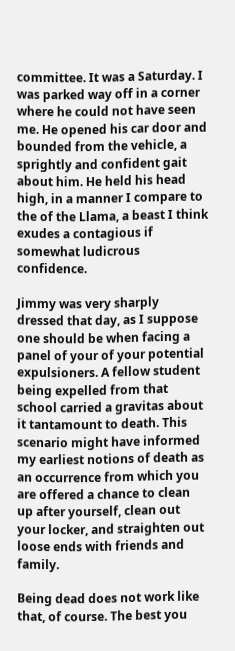committee. It was a Saturday. I was parked way off in a corner where he could not have seen me. He opened his car door and bounded from the vehicle, a sprightly and confident gait about him. He held his head high, in a manner I compare to the of the Llama, a beast I think exudes a contagious if somewhat ludicrous confidence.

Jimmy was very sharply dressed that day, as I suppose one should be when facing a panel of your of your potential expulsioners. A fellow student being expelled from that school carried a gravitas about it tantamount to death. This scenario might have informed my earliest notions of death as an occurrence from which you are offered a chance to clean up after yourself, clean out your locker, and straighten out loose ends with friends and family.

Being dead does not work like that, of course. The best you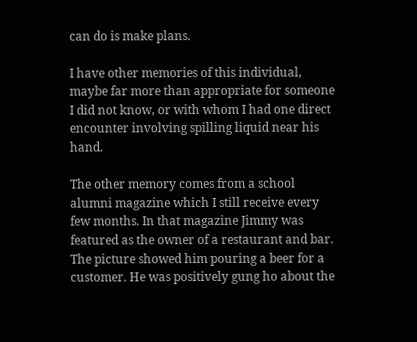can do is make plans.

I have other memories of this individual, maybe far more than appropriate for someone I did not know, or with whom I had one direct encounter involving spilling liquid near his hand.

The other memory comes from a school alumni magazine which I still receive every few months. In that magazine Jimmy was featured as the owner of a restaurant and bar. The picture showed him pouring a beer for a customer. He was positively gung ho about the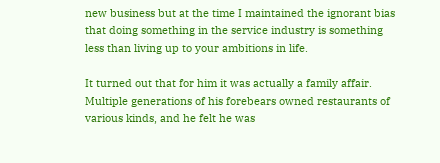new business but at the time I maintained the ignorant bias that doing something in the service industry is something less than living up to your ambitions in life.

It turned out that for him it was actually a family affair. Multiple generations of his forebears owned restaurants of various kinds, and he felt he was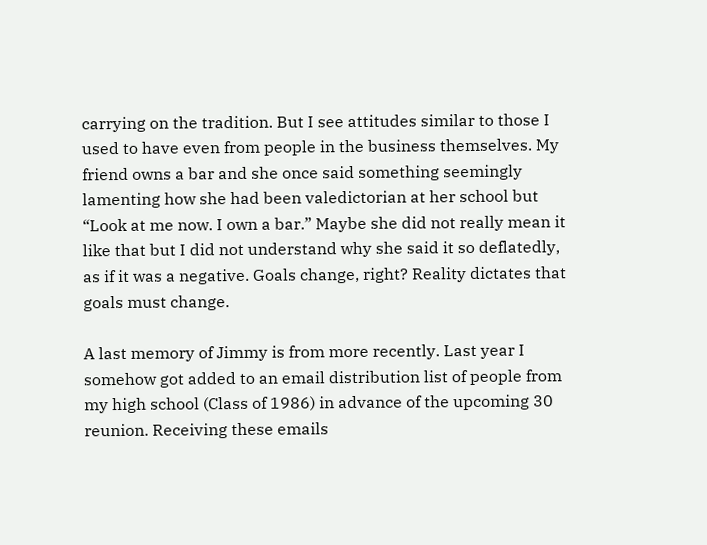carrying on the tradition. But I see attitudes similar to those I used to have even from people in the business themselves. My friend owns a bar and she once said something seemingly lamenting how she had been valedictorian at her school but “Look at me now. I own a bar.” Maybe she did not really mean it like that but I did not understand why she said it so deflatedly, as if it was a negative. Goals change, right? Reality dictates that goals must change.

A last memory of Jimmy is from more recently. Last year I somehow got added to an email distribution list of people from my high school (Class of 1986) in advance of the upcoming 30 reunion. Receiving these emails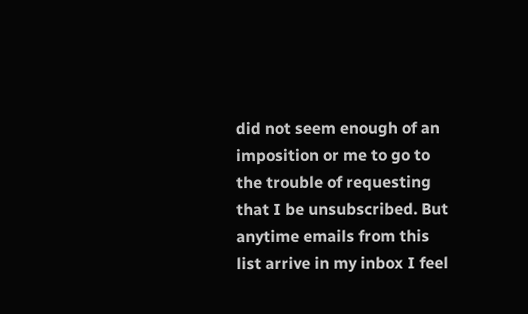did not seem enough of an imposition or me to go to the trouble of requesting that I be unsubscribed. But anytime emails from this list arrive in my inbox I feel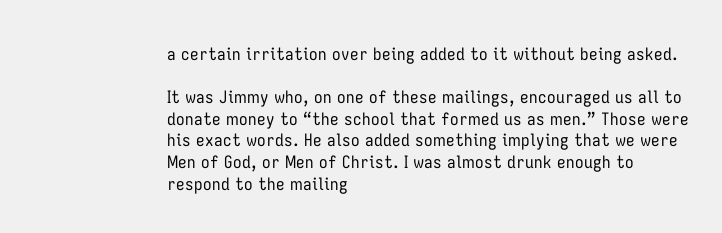a certain irritation over being added to it without being asked.

It was Jimmy who, on one of these mailings, encouraged us all to donate money to “the school that formed us as men.” Those were his exact words. He also added something implying that we were Men of God, or Men of Christ. I was almost drunk enough to respond to the mailing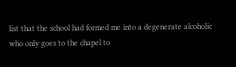list that the school had formed me into a degenerate alcoholic who only goes to the chapel to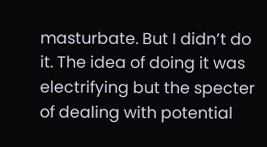masturbate. But I didn’t do it. The idea of doing it was electrifying but the specter of dealing with potential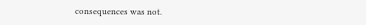consequences was not.